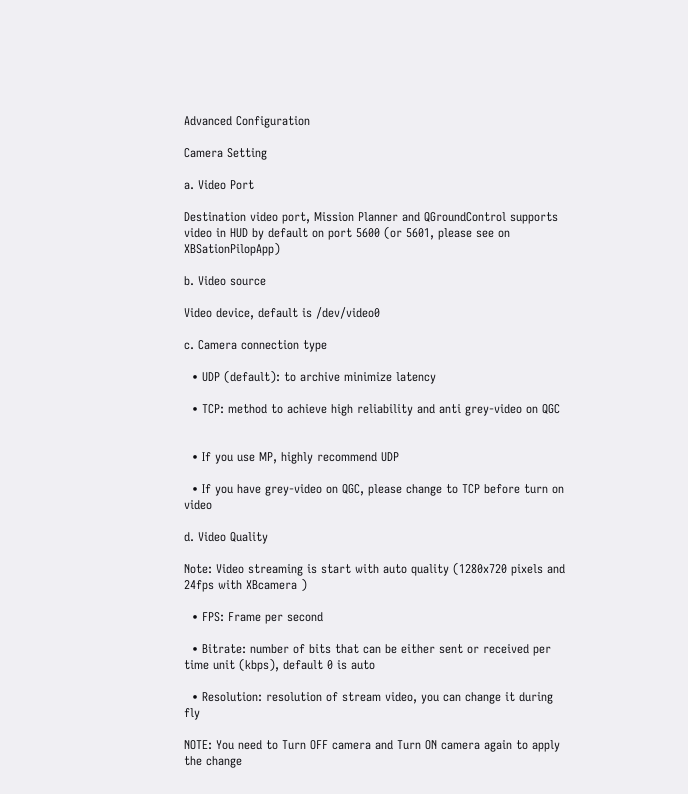Advanced Configuration

Camera Setting

a. Video Port

Destination video port, Mission Planner and QGroundControl supports video in HUD by default on port 5600 (or 5601, please see on XBSationPilopApp)

b. Video source

Video device, default is /dev/video0

c. Camera connection type

  • UDP (default): to archive minimize latency

  • TCP: method to achieve high reliability and anti grey-video on QGC


  • If you use MP, highly recommend UDP

  • If you have grey-video on QGC, please change to TCP before turn on video

d. Video Quality

Note: Video streaming is start with auto quality (1280x720 pixels and 24fps with XBcamera )

  • FPS: Frame per second

  • Bitrate: number of bits that can be either sent or received per time unit (kbps), default 0 is auto

  • Resolution: resolution of stream video, you can change it during fly

NOTE: You need to Turn OFF camera and Turn ON camera again to apply the change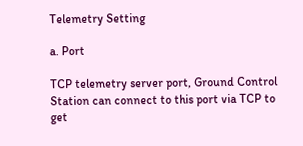Telemetry Setting

a. Port

TCP telemetry server port, Ground Control Station can connect to this port via TCP to get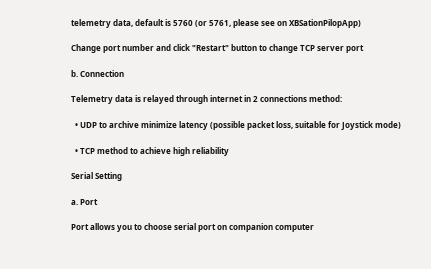telemetry data, default is 5760 (or 5761, please see on XBSationPilopApp)

Change port number and click "Restart" button to change TCP server port

b. Connection

Telemetry data is relayed through internet in 2 connections method:

  • UDP to archive minimize latency (possible packet loss, suitable for Joystick mode)

  • TCP method to achieve high reliability

Serial Setting

a. Port

Port allows you to choose serial port on companion computer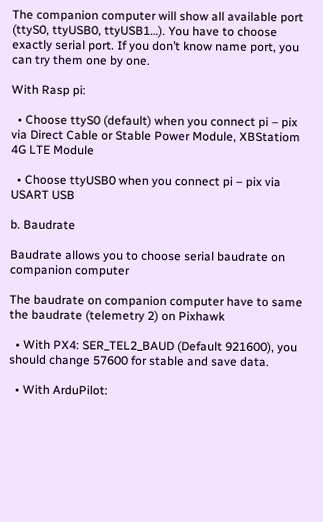The companion computer will show all available port (ttyS0, ttyUSB0, ttyUSB1…). You have to choose exactly serial port. If you don’t know name port, you can try them one by one.

With Rasp pi:

  • Choose ttyS0 (default) when you connect pi – pix via Direct Cable or Stable Power Module, XBStatiom 4G LTE Module

  • Choose ttyUSB0 when you connect pi – pix via USART USB

b. Baudrate

Baudrate allows you to choose serial baudrate on companion computer

The baudrate on companion computer have to same the baudrate (telemetry 2) on Pixhawk

  • With PX4: SER_TEL2_BAUD (Default 921600), you should change 57600 for stable and save data.

  • With ArduPilot: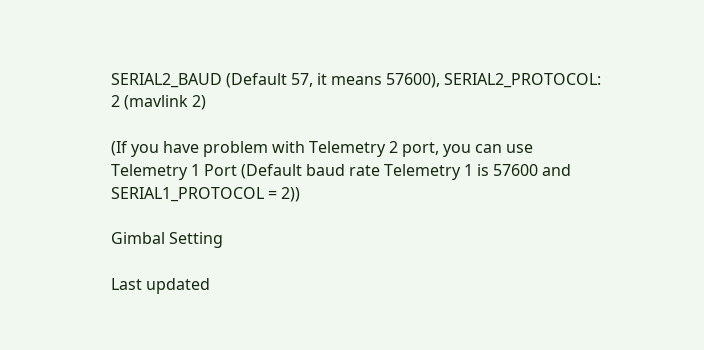SERIAL2_BAUD (Default 57, it means 57600), SERIAL2_PROTOCOL: 2 (mavlink 2)

(If you have problem with Telemetry 2 port, you can use Telemetry 1 Port (Default baud rate Telemetry 1 is 57600 and SERIAL1_PROTOCOL = 2))

Gimbal Setting

Last updated